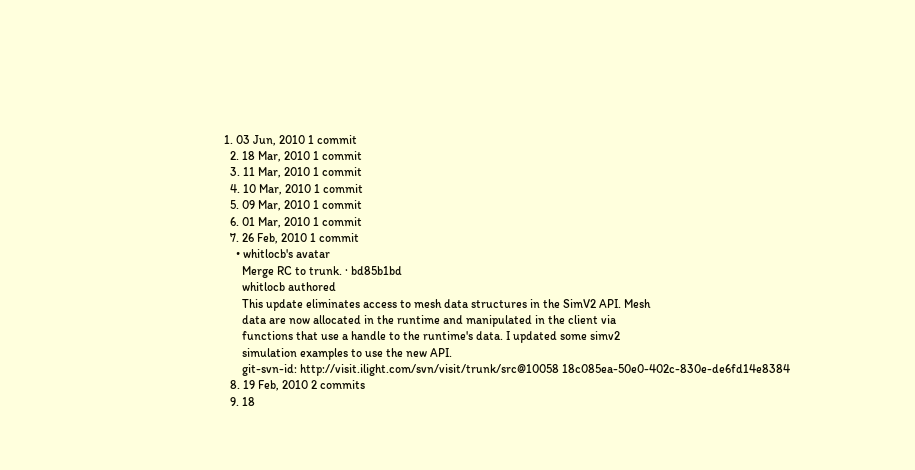1. 03 Jun, 2010 1 commit
  2. 18 Mar, 2010 1 commit
  3. 11 Mar, 2010 1 commit
  4. 10 Mar, 2010 1 commit
  5. 09 Mar, 2010 1 commit
  6. 01 Mar, 2010 1 commit
  7. 26 Feb, 2010 1 commit
    • whitlocb's avatar
      Merge RC to trunk. · bd85b1bd
      whitlocb authored
      This update eliminates access to mesh data structures in the SimV2 API. Mesh
      data are now allocated in the runtime and manipulated in the client via
      functions that use a handle to the runtime's data. I updated some simv2
      simulation examples to use the new API.
      git-svn-id: http://visit.ilight.com/svn/visit/trunk/src@10058 18c085ea-50e0-402c-830e-de6fd14e8384
  8. 19 Feb, 2010 2 commits
  9. 18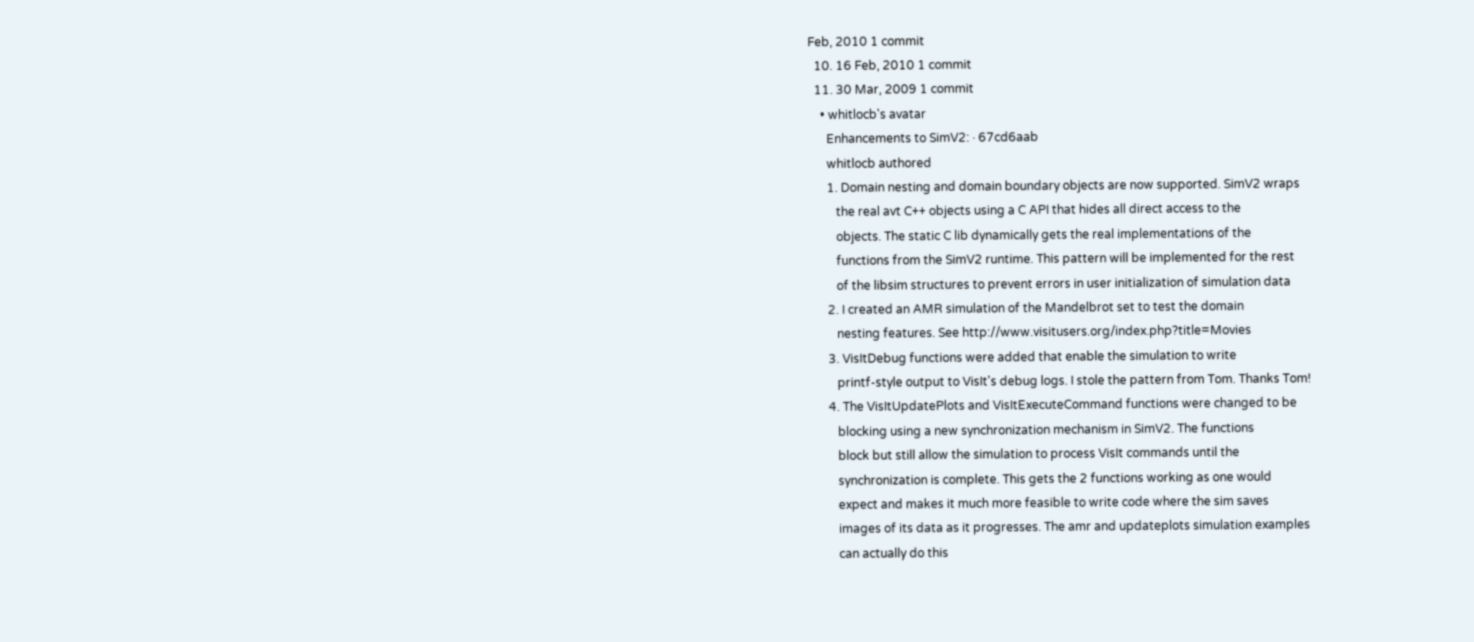Feb, 2010 1 commit
  10. 16 Feb, 2010 1 commit
  11. 30 Mar, 2009 1 commit
    • whitlocb's avatar
      Enhancements to SimV2: · 67cd6aab
      whitlocb authored
      1. Domain nesting and domain boundary objects are now supported. SimV2 wraps
         the real avt C++ objects using a C API that hides all direct access to the
         objects. The static C lib dynamically gets the real implementations of the
         functions from the SimV2 runtime. This pattern will be implemented for the rest
         of the libsim structures to prevent errors in user initialization of simulation data
      2. I created an AMR simulation of the Mandelbrot set to test the domain
         nesting features. See http://www.visitusers.org/index.php?title=Movies
      3. VisItDebug functions were added that enable the simulation to write
         printf-style output to VisIt's debug logs. I stole the pattern from Tom. Thanks Tom!
      4. The VisItUpdatePlots and VisItExecuteCommand functions were changed to be
         blocking using a new synchronization mechanism in SimV2. The functions
         block but still allow the simulation to process VisIt commands until the
         synchronization is complete. This gets the 2 functions working as one would
         expect and makes it much more feasible to write code where the sim saves
         images of its data as it progresses. The amr and updateplots simulation examples
         can actually do this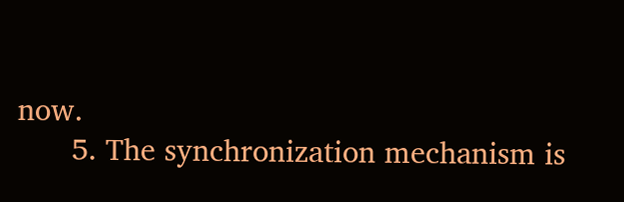now.
      5. The synchronization mechanism is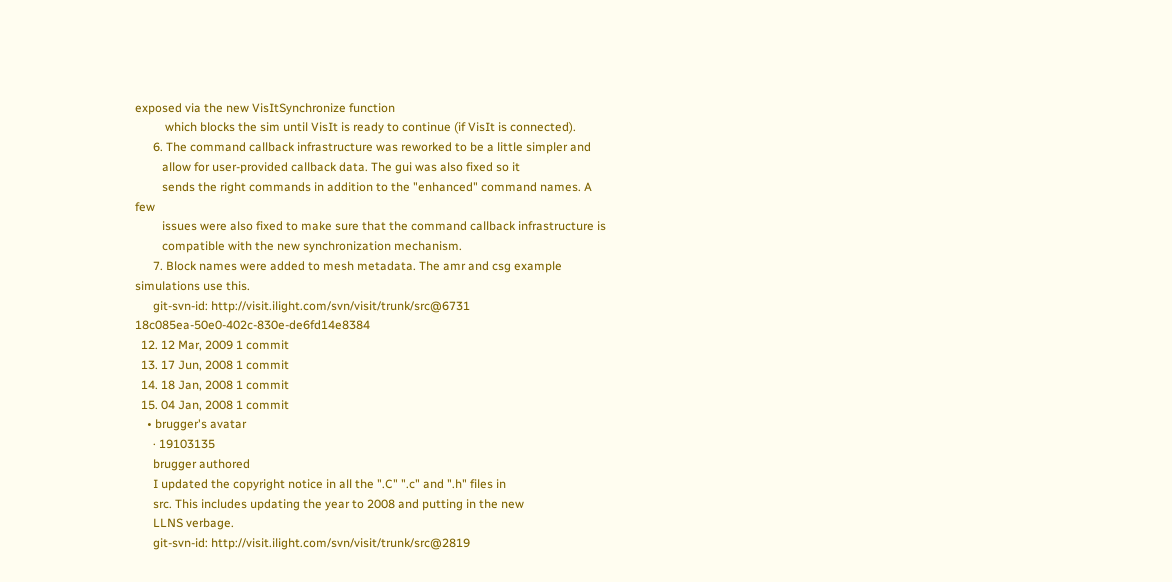exposed via the new VisItSynchronize function
          which blocks the sim until VisIt is ready to continue (if VisIt is connected).
      6. The command callback infrastructure was reworked to be a little simpler and
         allow for user-provided callback data. The gui was also fixed so it
         sends the right commands in addition to the "enhanced" command names. A few
         issues were also fixed to make sure that the command callback infrastructure is
         compatible with the new synchronization mechanism.
      7. Block names were added to mesh metadata. The amr and csg example simulations use this.
      git-svn-id: http://visit.ilight.com/svn/visit/trunk/src@6731 18c085ea-50e0-402c-830e-de6fd14e8384
  12. 12 Mar, 2009 1 commit
  13. 17 Jun, 2008 1 commit
  14. 18 Jan, 2008 1 commit
  15. 04 Jan, 2008 1 commit
    • brugger's avatar
      · 19103135
      brugger authored
      I updated the copyright notice in all the ".C" ".c" and ".h" files in
      src. This includes updating the year to 2008 and putting in the new
      LLNS verbage.
      git-svn-id: http://visit.ilight.com/svn/visit/trunk/src@2819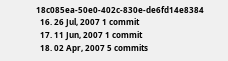18c085ea-50e0-402c-830e-de6fd14e8384
  16. 26 Jul, 2007 1 commit
  17. 11 Jun, 2007 1 commit
  18. 02 Apr, 2007 5 commits